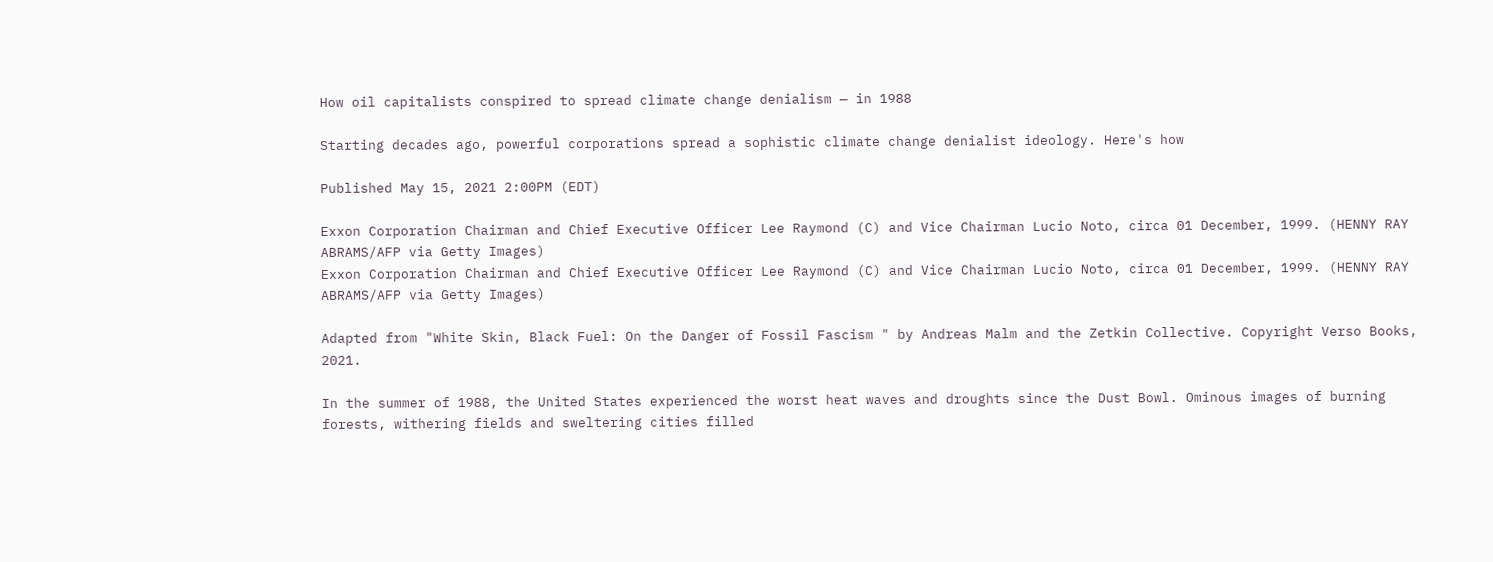How oil capitalists conspired to spread climate change denialism — in 1988

Starting decades ago, powerful corporations spread a sophistic climate change denialist ideology. Here's how

Published May 15, 2021 2:00PM (EDT)

Exxon Corporation Chairman and Chief Executive Officer Lee Raymond (C) and Vice Chairman Lucio Noto, circa 01 December, 1999. (HENNY RAY ABRAMS/AFP via Getty Images)
Exxon Corporation Chairman and Chief Executive Officer Lee Raymond (C) and Vice Chairman Lucio Noto, circa 01 December, 1999. (HENNY RAY ABRAMS/AFP via Getty Images)

Adapted from "White Skin, Black Fuel: On the Danger of Fossil Fascism " by Andreas Malm and the Zetkin Collective. Copyright Verso Books, 2021.

In the summer of 1988, the United States experienced the worst heat waves and droughts since the Dust Bowl. Ominous images of burning forests, withering fields and sweltering cities filled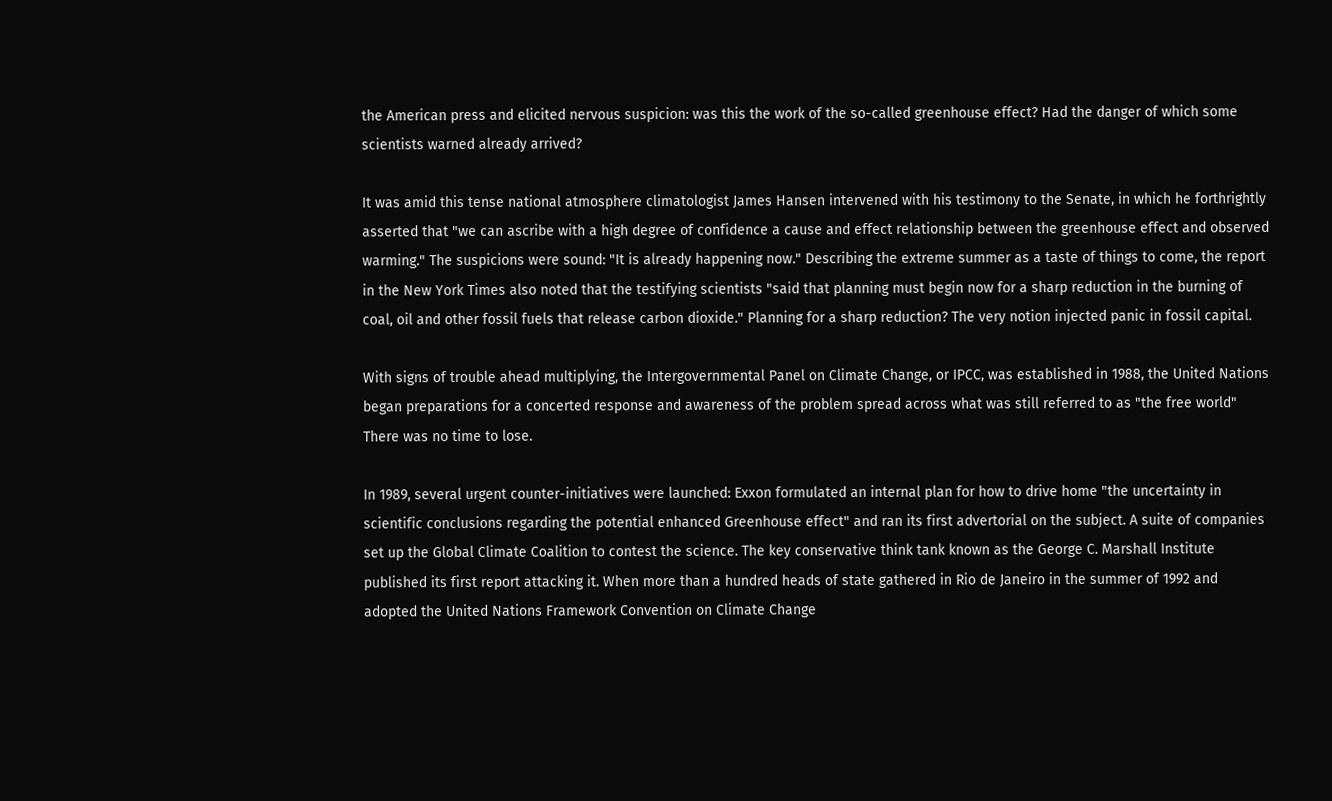the American press and elicited nervous suspicion: was this the work of the so-called greenhouse effect? Had the danger of which some scientists warned already arrived?

It was amid this tense national atmosphere climatologist James Hansen intervened with his testimony to the Senate, in which he forthrightly asserted that "we can ascribe with a high degree of confidence a cause and effect relationship between the greenhouse effect and observed warming." The suspicions were sound: "It is already happening now." Describing the extreme summer as a taste of things to come, the report in the New York Times also noted that the testifying scientists "said that planning must begin now for a sharp reduction in the burning of coal, oil and other fossil fuels that release carbon dioxide." Planning for a sharp reduction? The very notion injected panic in fossil capital.

With signs of trouble ahead multiplying, the Intergovernmental Panel on Climate Change, or IPCC, was established in 1988, the United Nations began preparations for a concerted response and awareness of the problem spread across what was still referred to as "the free world" There was no time to lose.

In 1989, several urgent counter-initiatives were launched: Exxon formulated an internal plan for how to drive home "the uncertainty in scientific conclusions regarding the potential enhanced Greenhouse effect" and ran its first advertorial on the subject. A suite of companies set up the Global Climate Coalition to contest the science. The key conservative think tank known as the George C. Marshall Institute published its first report attacking it. When more than a hundred heads of state gathered in Rio de Janeiro in the summer of 1992 and adopted the United Nations Framework Convention on Climate Change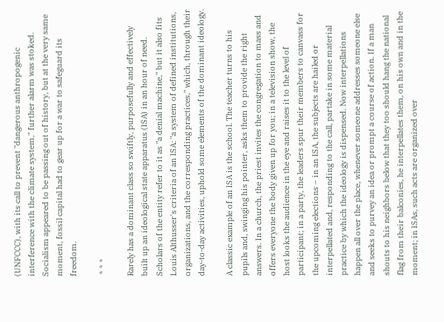(UNFCCC), with its call to prevent "dangerous anthropogenic interference with the climate system," further alarm was stoked. Socialism appeared to be passing out of history, but at the very same moment, fossil capital had to gear up for a war to safeguard its freedom.

 * * *

Rarely has a dominant class so swiftly, purposefully and effectively built up an ideological state apparatus (ISA) in an hour of need. Scholars of the entity refer to it as "a denial machine," but it also fits Louis Althusser's criteria of an ISA: "a system of defined institutions, organizations, and the corresponding practices," which, through their day-to-day activities, uphold some elements of the dominant ideology.

A classic example of an ISA is the school. The teacher turns to his pupils and, swinging his pointer, asks them to provide the right answers. In a church, the priest invites the congregation to mass and offers everyone the body given up for you; in a television show, the host looks the audience in the eye and raises it to the level of participant; in a party, the leaders spur their members to canvass for the upcoming elections – in an ISA, the subjects are hailed or interpellated and, responding to the call, partake in some material practice by which the ideology is dispensed. Now interpellations happen all over the place, whenever someone addresses someone else and seeks to purvey an idea or prompt a course of action. If a man shouts to his neighbors below that they too should hang the national flag from their balconies, he interpellates them, on his own and in the moment; in ISAs, such acts are organized over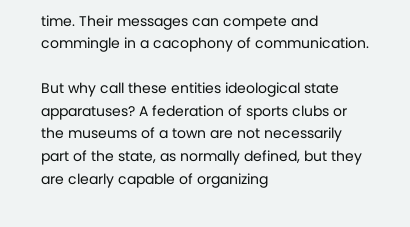time. Their messages can compete and commingle in a cacophony of communication.

But why call these entities ideological state apparatuses? A federation of sports clubs or the museums of a town are not necessarily part of the state, as normally defined, but they are clearly capable of organizing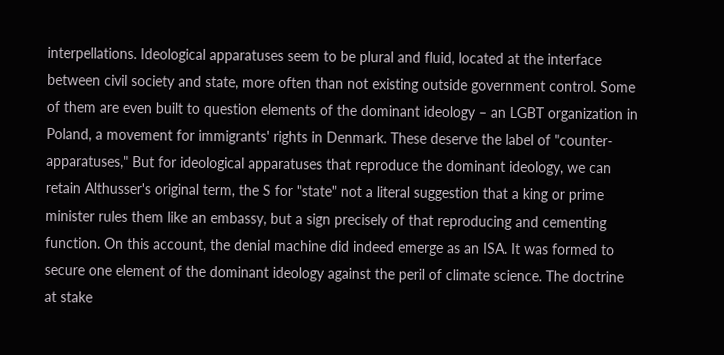interpellations. Ideological apparatuses seem to be plural and fluid, located at the interface between civil society and state, more often than not existing outside government control. Some of them are even built to question elements of the dominant ideology – an LGBT organization in Poland, a movement for immigrants' rights in Denmark. These deserve the label of "counter-apparatuses," But for ideological apparatuses that reproduce the dominant ideology, we can retain Althusser's original term, the S for "state" not a literal suggestion that a king or prime minister rules them like an embassy, but a sign precisely of that reproducing and cementing function. On this account, the denial machine did indeed emerge as an ISA. It was formed to secure one element of the dominant ideology against the peril of climate science. The doctrine at stake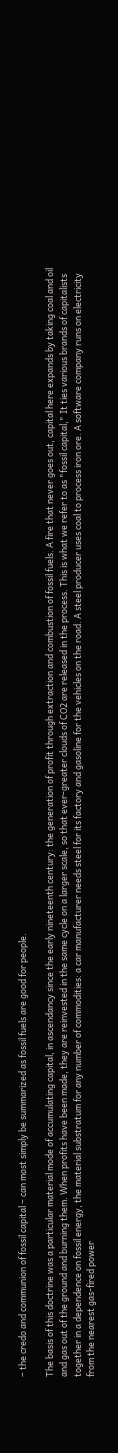– the credo and communion of fossil capital – can most simply be summarized as fossil fuels are good for people.

The basis of this doctrine was a particular material mode of accumulating capital, in ascendancy since the early nineteenth century: the generation of profit through extraction and combustion of fossil fuels. A fire that never goes out, capital here expands by taking coal and oil and gas out of the ground and burning them. When profits have been made, they are reinvested in the same cycle on a larger scale, so that ever-greater clouds of CO2 are released in the process. This is what we refer to as "fossil capital," It ties various brands of capitalists together in a dependence on fossil energy, the material substratum for any number of commodities: a car manufacturer needs steel for its factory and gasoline for the vehicles on the road. A steel producer uses coal to process iron ore. A software company runs on electricity from the nearest gas-fired power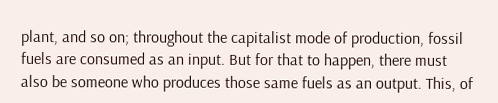plant, and so on; throughout the capitalist mode of production, fossil fuels are consumed as an input. But for that to happen, there must also be someone who produces those same fuels as an output. This, of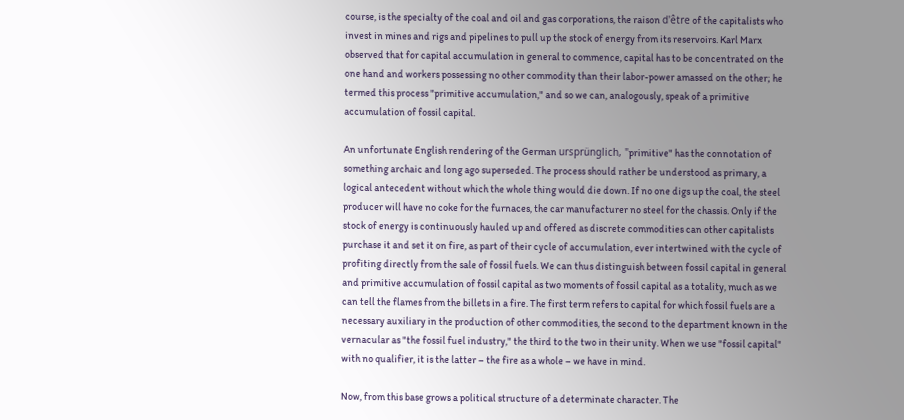course, is the specialty of the coal and oil and gas corporations, the raison d'être of the capitalists who invest in mines and rigs and pipelines to pull up the stock of energy from its reservoirs. Karl Marx observed that for capital accumulation in general to commence, capital has to be concentrated on the one hand and workers possessing no other commodity than their labor-power amassed on the other; he termed this process "primitive accumulation," and so we can, analogously, speak of a primitive accumulation of fossil capital.

An unfortunate English rendering of the German ursprünglich, "primitive" has the connotation of something archaic and long ago superseded. The process should rather be understood as primary, a logical antecedent without which the whole thing would die down. If no one digs up the coal, the steel producer will have no coke for the furnaces, the car manufacturer no steel for the chassis. Only if the stock of energy is continuously hauled up and offered as discrete commodities can other capitalists purchase it and set it on fire, as part of their cycle of accumulation, ever intertwined with the cycle of profiting directly from the sale of fossil fuels. We can thus distinguish between fossil capital in general and primitive accumulation of fossil capital as two moments of fossil capital as a totality, much as we can tell the flames from the billets in a fire. The first term refers to capital for which fossil fuels are a necessary auxiliary in the production of other commodities, the second to the department known in the vernacular as "the fossil fuel industry," the third to the two in their unity. When we use "fossil capital" with no qualifier, it is the latter – the fire as a whole – we have in mind.

Now, from this base grows a political structure of a determinate character. The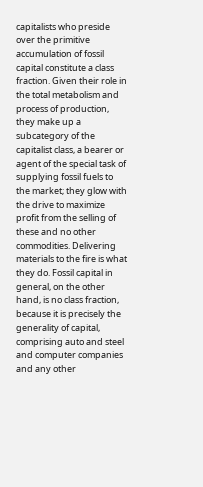capitalists who preside over the primitive accumulation of fossil capital constitute a class fraction. Given their role in the total metabolism and process of production, they make up a subcategory of the capitalist class, a bearer or agent of the special task of supplying fossil fuels to the market; they glow with the drive to maximize profit from the selling of these and no other commodities. Delivering materials to the fire is what they do. Fossil capital in general, on the other hand, is no class fraction, because it is precisely the generality of capital, comprising auto and steel and computer companies and any other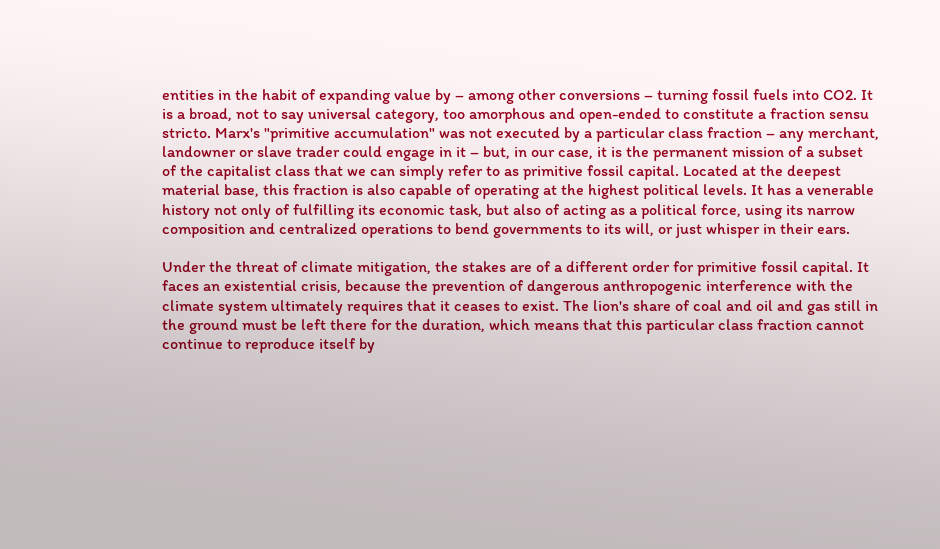entities in the habit of expanding value by – among other conversions – turning fossil fuels into CO2. It is a broad, not to say universal category, too amorphous and open-ended to constitute a fraction sensu stricto. Marx's "primitive accumulation" was not executed by a particular class fraction – any merchant, landowner or slave trader could engage in it – but, in our case, it is the permanent mission of a subset of the capitalist class that we can simply refer to as primitive fossil capital. Located at the deepest material base, this fraction is also capable of operating at the highest political levels. It has a venerable history not only of fulfilling its economic task, but also of acting as a political force, using its narrow composition and centralized operations to bend governments to its will, or just whisper in their ears.

Under the threat of climate mitigation, the stakes are of a different order for primitive fossil capital. It faces an existential crisis, because the prevention of dangerous anthropogenic interference with the climate system ultimately requires that it ceases to exist. The lion's share of coal and oil and gas still in the ground must be left there for the duration, which means that this particular class fraction cannot continue to reproduce itself by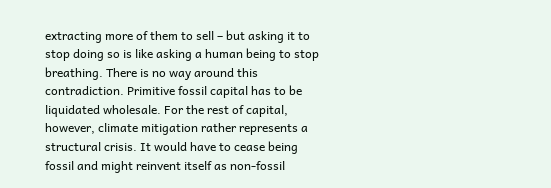extracting more of them to sell – but asking it to stop doing so is like asking a human being to stop breathing. There is no way around this contradiction. Primitive fossil capital has to be liquidated wholesale. For the rest of capital, however, climate mitigation rather represents a structural crisis. It would have to cease being fossil and might reinvent itself as non-fossil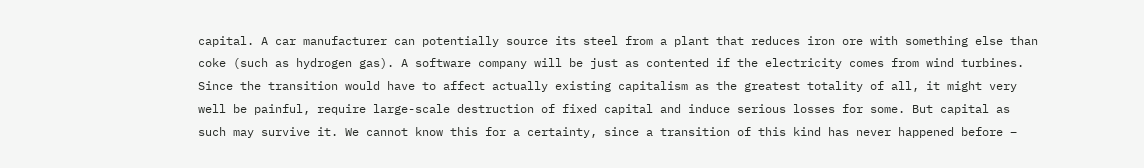capital. A car manufacturer can potentially source its steel from a plant that reduces iron ore with something else than coke (such as hydrogen gas). A software company will be just as contented if the electricity comes from wind turbines. Since the transition would have to affect actually existing capitalism as the greatest totality of all, it might very well be painful, require large-scale destruction of fixed capital and induce serious losses for some. But capital as such may survive it. We cannot know this for a certainty, since a transition of this kind has never happened before –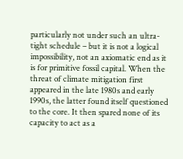particularly not under such an ultra-tight schedule – but it is not a logical impossibility, not an axiomatic end as it is for primitive fossil capital. When the threat of climate mitigation first appeared in the late 1980s and early 1990s, the latter found itself questioned to the core. It then spared none of its capacity to act as a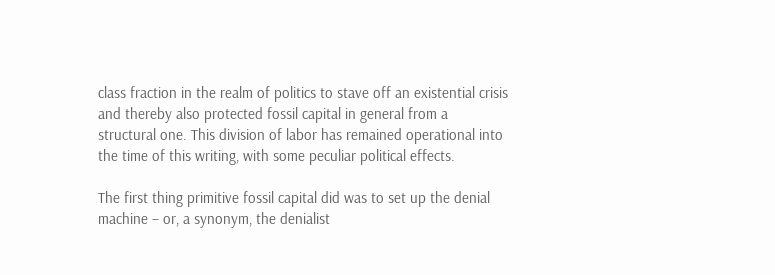class fraction in the realm of politics to stave off an existential crisis and thereby also protected fossil capital in general from a structural one. This division of labor has remained operational into the time of this writing, with some peculiar political effects.

The first thing primitive fossil capital did was to set up the denial machine – or, a synonym, the denialist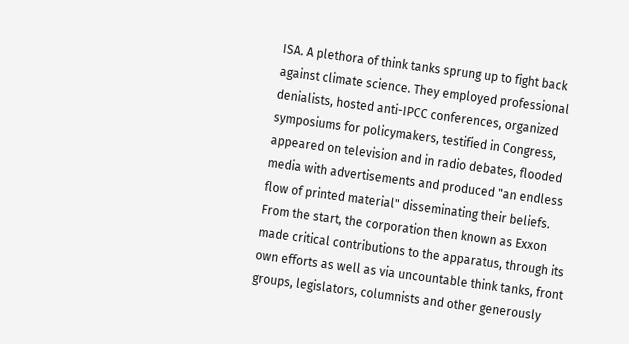ISA. A plethora of think tanks sprung up to fight back against climate science. They employed professional denialists, hosted anti-IPCC conferences, organized symposiums for policymakers, testified in Congress, appeared on television and in radio debates, flooded media with advertisements and produced "an endless flow of printed material" disseminating their beliefs. From the start, the corporation then known as Exxon made critical contributions to the apparatus, through its own efforts as well as via uncountable think tanks, front groups, legislators, columnists and other generously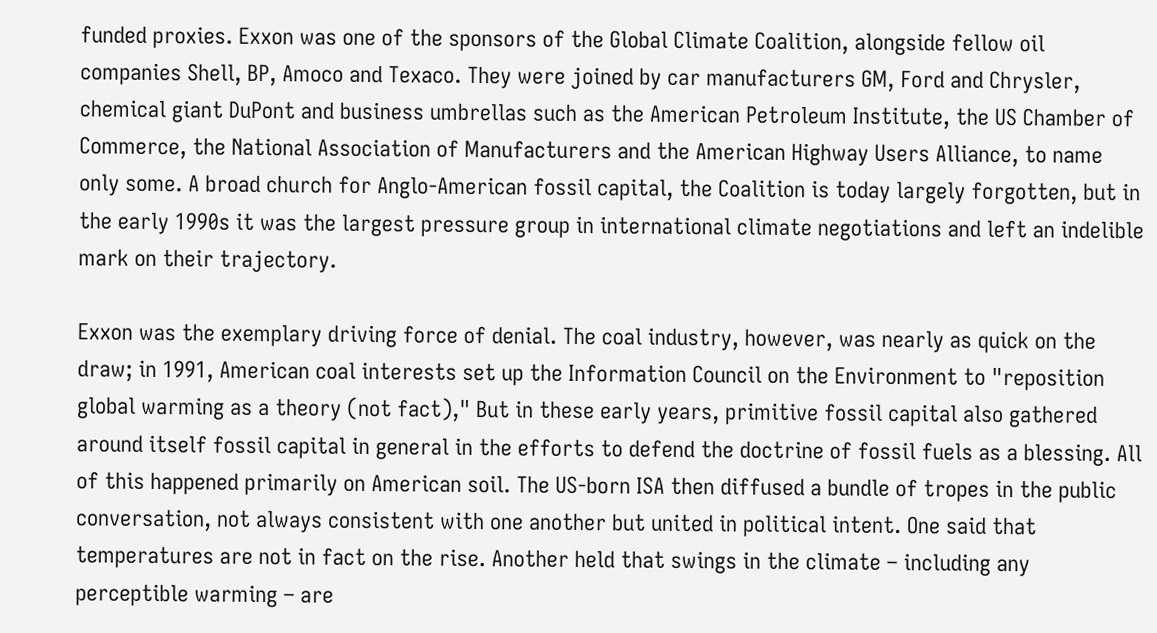funded proxies. Exxon was one of the sponsors of the Global Climate Coalition, alongside fellow oil companies Shell, BP, Amoco and Texaco. They were joined by car manufacturers GM, Ford and Chrysler, chemical giant DuPont and business umbrellas such as the American Petroleum Institute, the US Chamber of Commerce, the National Association of Manufacturers and the American Highway Users Alliance, to name only some. A broad church for Anglo-American fossil capital, the Coalition is today largely forgotten, but in the early 1990s it was the largest pressure group in international climate negotiations and left an indelible mark on their trajectory.

Exxon was the exemplary driving force of denial. The coal industry, however, was nearly as quick on the draw; in 1991, American coal interests set up the Information Council on the Environment to "reposition global warming as a theory (not fact)," But in these early years, primitive fossil capital also gathered around itself fossil capital in general in the efforts to defend the doctrine of fossil fuels as a blessing. All of this happened primarily on American soil. The US-born ISA then diffused a bundle of tropes in the public conversation, not always consistent with one another but united in political intent. One said that temperatures are not in fact on the rise. Another held that swings in the climate – including any perceptible warming – are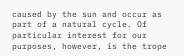caused by the sun and occur as part of a natural cycle. Of particular interest for our purposes, however, is the trope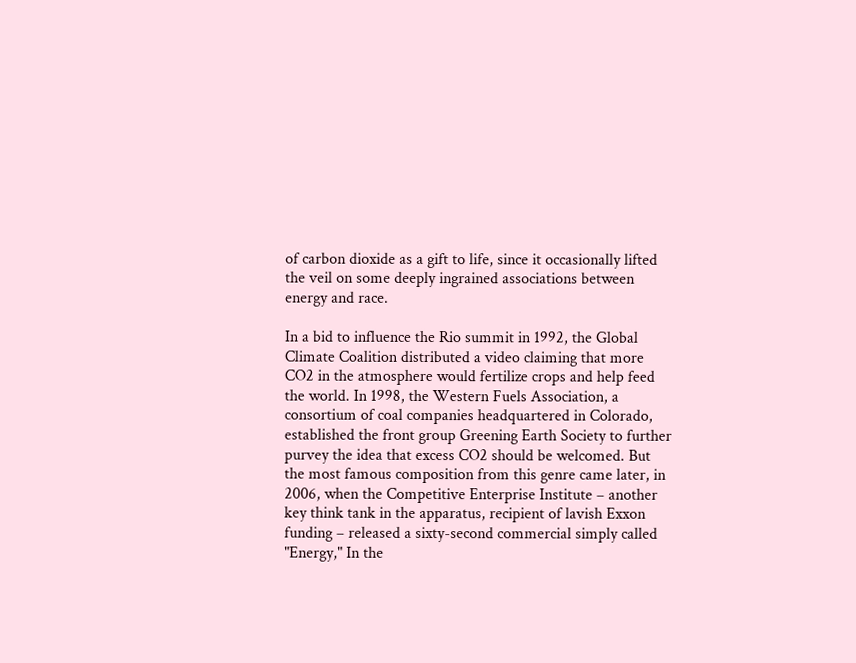of carbon dioxide as a gift to life, since it occasionally lifted the veil on some deeply ingrained associations between energy and race.

In a bid to influence the Rio summit in 1992, the Global Climate Coalition distributed a video claiming that more CO2 in the atmosphere would fertilize crops and help feed the world. In 1998, the Western Fuels Association, a consortium of coal companies headquartered in Colorado, established the front group Greening Earth Society to further purvey the idea that excess CO2 should be welcomed. But the most famous composition from this genre came later, in 2006, when the Competitive Enterprise Institute – another key think tank in the apparatus, recipient of lavish Exxon funding – released a sixty-second commercial simply called "Energy," In the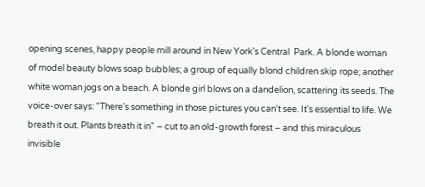opening scenes, happy people mill around in New York's Central  Park. A blonde woman of model beauty blows soap bubbles; a group of equally blond children skip rope; another white woman jogs on a beach. A blonde girl blows on a dandelion, scattering its seeds. The voice-over says: "There's something in those pictures you can't see. It's essential to life. We breath it out. Plants breath it in" – cut to an old-growth forest – and this miraculous invisible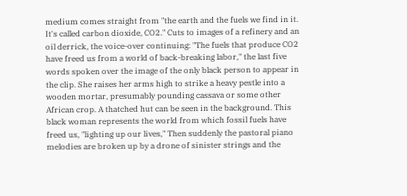medium comes straight from "the earth and the fuels we find in it. It's called carbon dioxide, CO2." Cuts to images of a refinery and an oil derrick, the voice-over continuing: "The fuels that produce CO2 have freed us from a world of back-breaking labor," the last five words spoken over the image of the only black person to appear in the clip. She raises her arms high to strike a heavy pestle into a wooden mortar, presumably pounding cassava or some other African crop. A thatched hut can be seen in the background. This black woman represents the world from which fossil fuels have freed us, "lighting up our lives," Then suddenly the pastoral piano melodies are broken up by a drone of sinister strings and the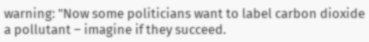warning: "Now some politicians want to label carbon dioxide a pollutant – imagine if they succeed.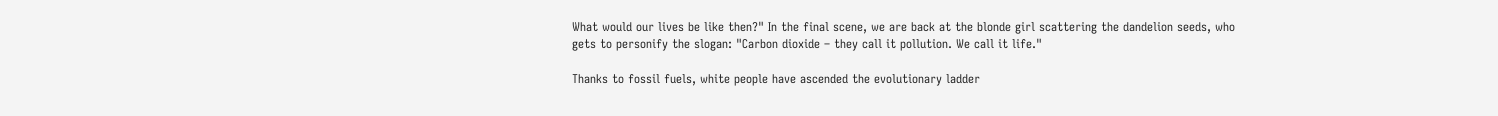What would our lives be like then?" In the final scene, we are back at the blonde girl scattering the dandelion seeds, who gets to personify the slogan: "Carbon dioxide – they call it pollution. We call it life."

Thanks to fossil fuels, white people have ascended the evolutionary ladder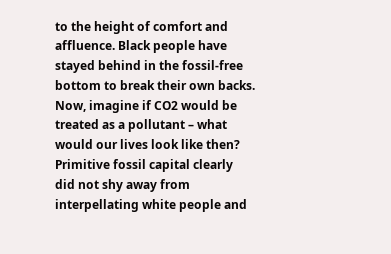to the height of comfort and affluence. Black people have stayed behind in the fossil-free bottom to break their own backs. Now, imagine if CO2 would be treated as a pollutant – what would our lives look like then? Primitive fossil capital clearly did not shy away from interpellating white people and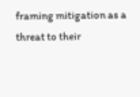framing mitigation as a threat to their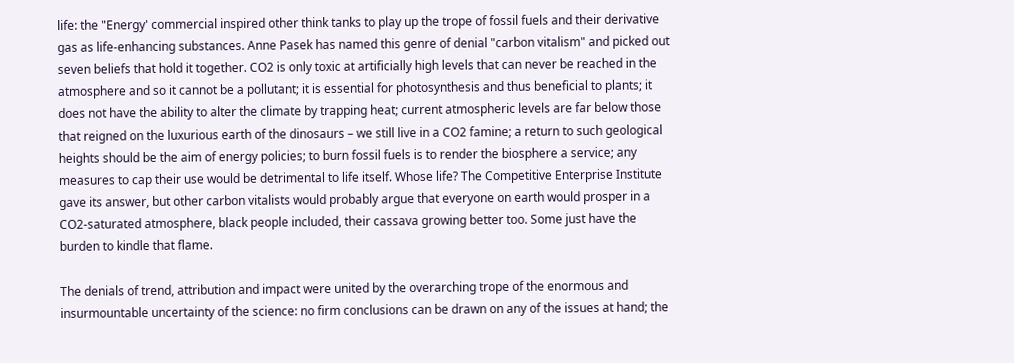life: the "Energy' commercial inspired other think tanks to play up the trope of fossil fuels and their derivative gas as life-enhancing substances. Anne Pasek has named this genre of denial "carbon vitalism" and picked out seven beliefs that hold it together. CO2 is only toxic at artificially high levels that can never be reached in the atmosphere and so it cannot be a pollutant; it is essential for photosynthesis and thus beneficial to plants; it does not have the ability to alter the climate by trapping heat; current atmospheric levels are far below those that reigned on the luxurious earth of the dinosaurs – we still live in a CO2 famine; a return to such geological heights should be the aim of energy policies; to burn fossil fuels is to render the biosphere a service; any measures to cap their use would be detrimental to life itself. Whose life? The Competitive Enterprise Institute gave its answer, but other carbon vitalists would probably argue that everyone on earth would prosper in a CO2-saturated atmosphere, black people included, their cassava growing better too. Some just have the burden to kindle that flame.

The denials of trend, attribution and impact were united by the overarching trope of the enormous and insurmountable uncertainty of the science: no firm conclusions can be drawn on any of the issues at hand; the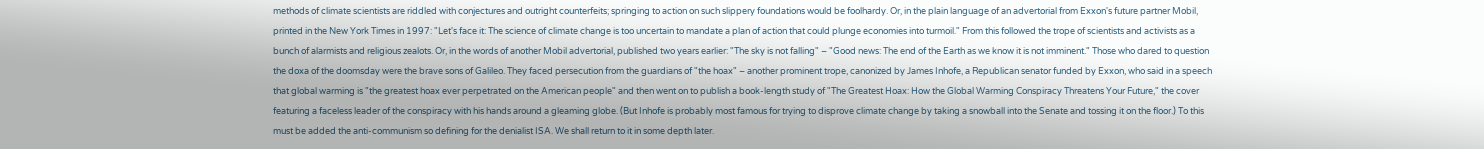methods of climate scientists are riddled with conjectures and outright counterfeits; springing to action on such slippery foundations would be foolhardy. Or, in the plain language of an advertorial from Exxon's future partner Mobil, printed in the New York Times in 1997: "Let's face it: The science of climate change is too uncertain to mandate a plan of action that could plunge economies into turmoil." From this followed the trope of scientists and activists as a bunch of alarmists and religious zealots. Or, in the words of another Mobil advertorial, published two years earlier: "The sky is not falling" – "Good news: The end of the Earth as we know it is not imminent." Those who dared to question the doxa of the doomsday were the brave sons of Galileo. They faced persecution from the guardians of "the hoax" – another prominent trope, canonized by James Inhofe, a Republican senator funded by Exxon, who said in a speech that global warming is "the greatest hoax ever perpetrated on the American people" and then went on to publish a book-length study of "The Greatest Hoax: How the Global Warming Conspiracy Threatens Your Future," the cover featuring a faceless leader of the conspiracy with his hands around a gleaming globe. (But Inhofe is probably most famous for trying to disprove climate change by taking a snowball into the Senate and tossing it on the floor.) To this must be added the anti-communism so defining for the denialist ISA. We shall return to it in some depth later.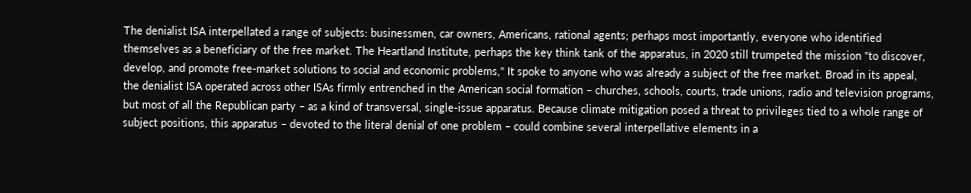The denialist ISA interpellated a range of subjects: businessmen, car owners, Americans, rational agents; perhaps most importantly, everyone who identified themselves as a beneficiary of the free market. The Heartland Institute, perhaps the key think tank of the apparatus, in 2020 still trumpeted the mission "to discover, develop, and promote free-market solutions to social and economic problems," It spoke to anyone who was already a subject of the free market. Broad in its appeal, the denialist ISA operated across other ISAs firmly entrenched in the American social formation – churches, schools, courts, trade unions, radio and television programs, but most of all the Republican party – as a kind of transversal, single-issue apparatus. Because climate mitigation posed a threat to privileges tied to a whole range of subject positions, this apparatus – devoted to the literal denial of one problem – could combine several interpellative elements in a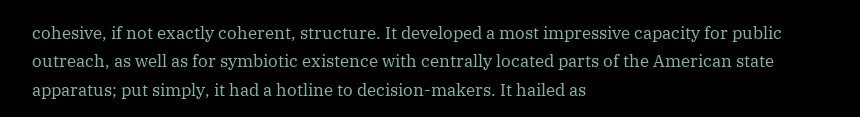cohesive, if not exactly coherent, structure. It developed a most impressive capacity for public outreach, as well as for symbiotic existence with centrally located parts of the American state apparatus; put simply, it had a hotline to decision-makers. It hailed as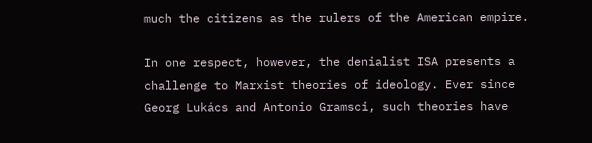much the citizens as the rulers of the American empire.

In one respect, however, the denialist ISA presents a challenge to Marxist theories of ideology. Ever since Georg Lukács and Antonio Gramsci, such theories have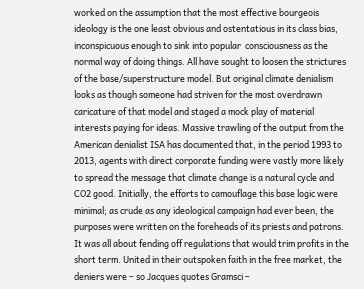worked on the assumption that the most effective bourgeois ideology is the one least obvious and ostentatious in its class bias, inconspicuous enough to sink into popular  consciousness as the normal way of doing things. All have sought to loosen the strictures of the base/superstructure model. But original climate denialism looks as though someone had striven for the most overdrawn caricature of that model and staged a mock play of material interests paying for ideas. Massive trawling of the output from the American denialist ISA has documented that, in the period 1993 to 2013, agents with direct corporate funding were vastly more likely to spread the message that climate change is a natural cycle and CO2 good. Initially, the efforts to camouflage this base logic were minimal; as crude as any ideological campaign had ever been, the purposes were written on the foreheads of its priests and patrons. It was all about fending off regulations that would trim profits in the short term. United in their outspoken faith in the free market, the deniers were – so Jacques quotes Gramsci –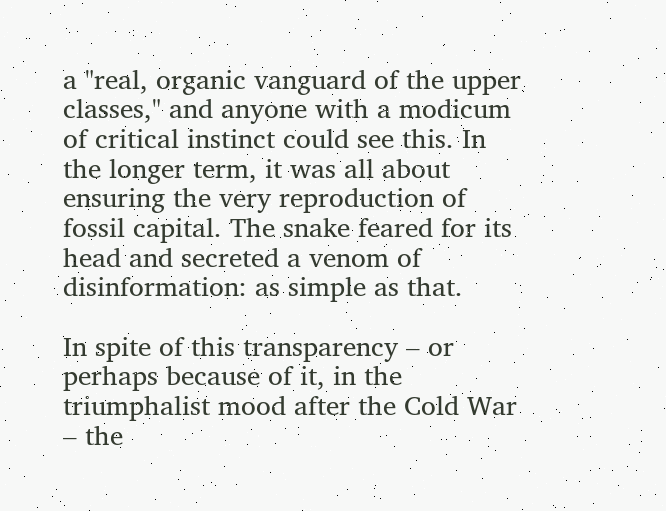a "real, organic vanguard of the upper classes," and anyone with a modicum of critical instinct could see this. In the longer term, it was all about ensuring the very reproduction of fossil capital. The snake feared for its head and secreted a venom of disinformation: as simple as that.

In spite of this transparency – or perhaps because of it, in the triumphalist mood after the Cold War – the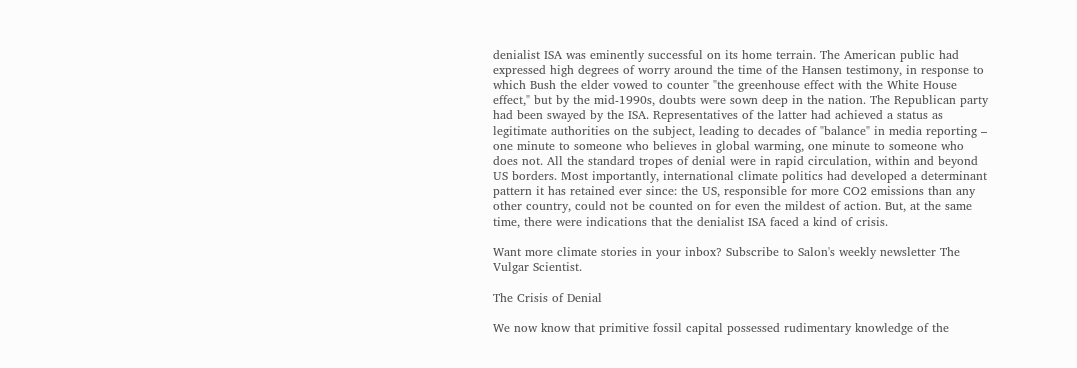denialist ISA was eminently successful on its home terrain. The American public had expressed high degrees of worry around the time of the Hansen testimony, in response to which Bush the elder vowed to counter "the greenhouse effect with the White House effect," but by the mid-1990s, doubts were sown deep in the nation. The Republican party had been swayed by the ISA. Representatives of the latter had achieved a status as legitimate authorities on the subject, leading to decades of "balance" in media reporting – one minute to someone who believes in global warming, one minute to someone who does not. All the standard tropes of denial were in rapid circulation, within and beyond US borders. Most importantly, international climate politics had developed a determinant pattern it has retained ever since: the US, responsible for more CO2 emissions than any other country, could not be counted on for even the mildest of action. But, at the same time, there were indications that the denialist ISA faced a kind of crisis.

Want more climate stories in your inbox? Subscribe to Salon's weekly newsletter The Vulgar Scientist.

The Crisis of Denial

We now know that primitive fossil capital possessed rudimentary knowledge of the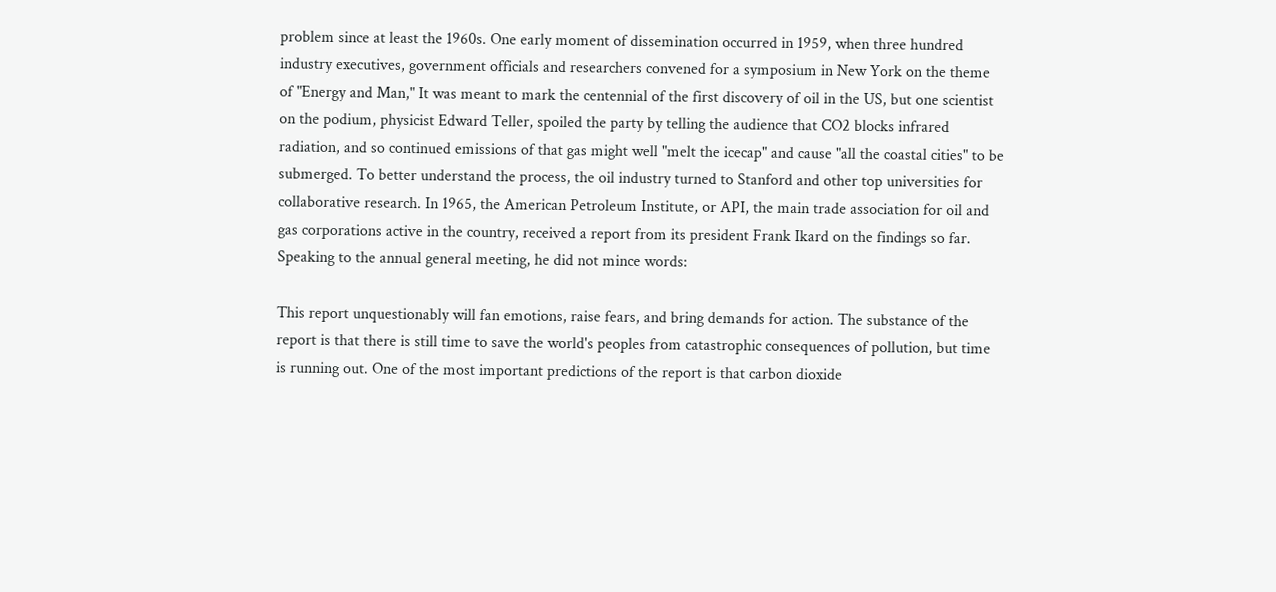problem since at least the 1960s. One early moment of dissemination occurred in 1959, when three hundred industry executives, government officials and researchers convened for a symposium in New York on the theme of "Energy and Man," It was meant to mark the centennial of the first discovery of oil in the US, but one scientist on the podium, physicist Edward Teller, spoiled the party by telling the audience that CO2 blocks infrared radiation, and so continued emissions of that gas might well "melt the icecap" and cause "all the coastal cities" to be submerged. To better understand the process, the oil industry turned to Stanford and other top universities for collaborative research. In 1965, the American Petroleum Institute, or API, the main trade association for oil and gas corporations active in the country, received a report from its president Frank Ikard on the findings so far. Speaking to the annual general meeting, he did not mince words:

This report unquestionably will fan emotions, raise fears, and bring demands for action. The substance of the report is that there is still time to save the world's peoples from catastrophic consequences of pollution, but time is running out. One of the most important predictions of the report is that carbon dioxide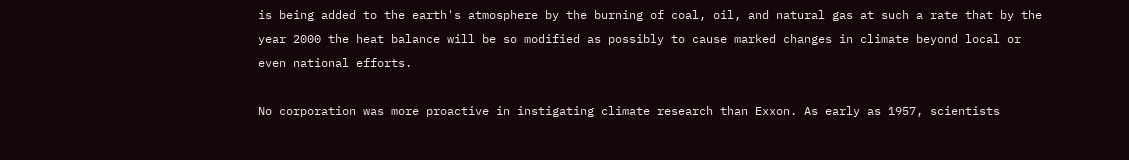is being added to the earth's atmosphere by the burning of coal, oil, and natural gas at such a rate that by the year 2000 the heat balance will be so modified as possibly to cause marked changes in climate beyond local or even national efforts.

No corporation was more proactive in instigating climate research than Exxon. As early as 1957, scientists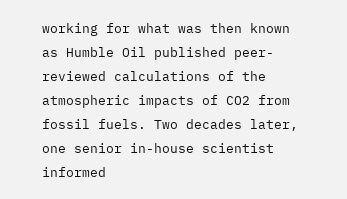working for what was then known as Humble Oil published peer-reviewed calculations of the atmospheric impacts of CO2 from fossil fuels. Two decades later, one senior in-house scientist informed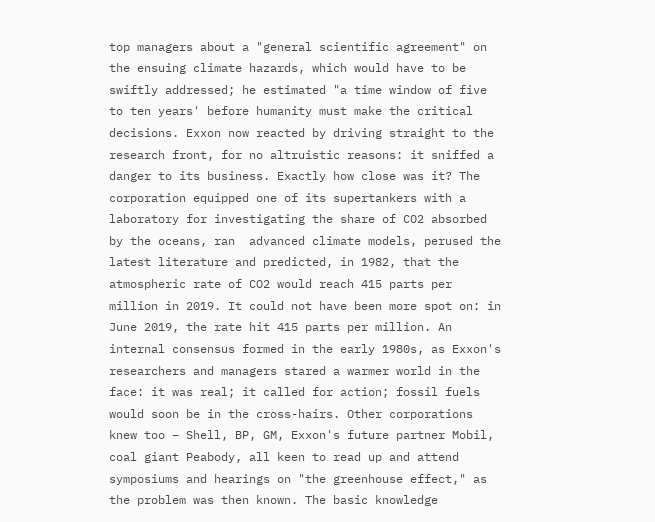top managers about a "general scientific agreement" on the ensuing climate hazards, which would have to be swiftly addressed; he estimated "a time window of five to ten years' before humanity must make the critical decisions. Exxon now reacted by driving straight to the research front, for no altruistic reasons: it sniffed a danger to its business. Exactly how close was it? The corporation equipped one of its supertankers with a laboratory for investigating the share of CO2 absorbed by the oceans, ran  advanced climate models, perused the latest literature and predicted, in 1982, that the atmospheric rate of CO2 would reach 415 parts per million in 2019. It could not have been more spot on: in June 2019, the rate hit 415 parts per million. An internal consensus formed in the early 1980s, as Exxon's researchers and managers stared a warmer world in the face: it was real; it called for action; fossil fuels would soon be in the cross-hairs. Other corporations knew too – Shell, BP, GM, Exxon's future partner Mobil, coal giant Peabody, all keen to read up and attend symposiums and hearings on "the greenhouse effect," as the problem was then known. The basic knowledge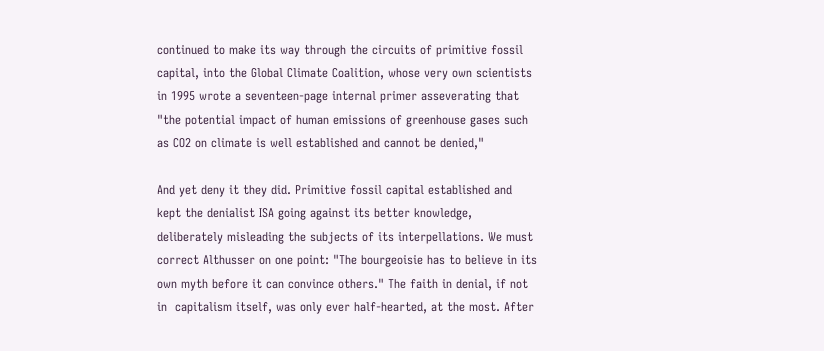continued to make its way through the circuits of primitive fossil capital, into the Global Climate Coalition, whose very own scientists in 1995 wrote a seventeen-page internal primer asseverating that "the potential impact of human emissions of greenhouse gases such as CO2 on climate is well established and cannot be denied,"

And yet deny it they did. Primitive fossil capital established and kept the denialist ISA going against its better knowledge, deliberately misleading the subjects of its interpellations. We must correct Althusser on one point: "The bourgeoisie has to believe in its own myth before it can convince others." The faith in denial, if not in  capitalism itself, was only ever half-hearted, at the most. After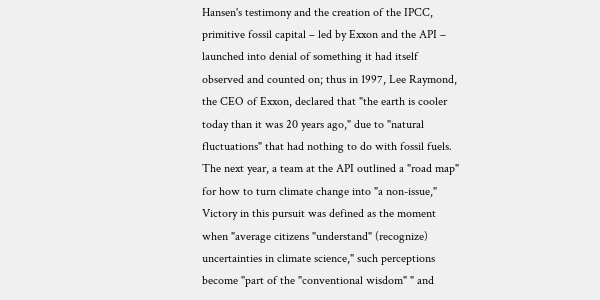Hansen's testimony and the creation of the IPCC, primitive fossil capital – led by Exxon and the API – launched into denial of something it had itself observed and counted on; thus in 1997, Lee Raymond, the CEO of Exxon, declared that "the earth is cooler today than it was 20 years ago," due to "natural fluctuations" that had nothing to do with fossil fuels. The next year, a team at the API outlined a "road map" for how to turn climate change into "a non-issue," Victory in this pursuit was defined as the moment when "average citizens "understand" (recognize) uncertainties in climate science," such perceptions become "part of the "conventional wisdom" " and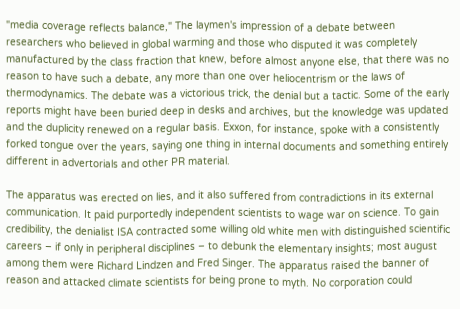"media coverage reflects balance," The laymen's impression of a debate between researchers who believed in global warming and those who disputed it was completely manufactured by the class fraction that knew, before almost anyone else, that there was no reason to have such a debate, any more than one over heliocentrism or the laws of thermodynamics. The debate was a victorious trick, the denial but a tactic. Some of the early reports might have been buried deep in desks and archives, but the knowledge was updated and the duplicity renewed on a regular basis. Exxon, for instance, spoke with a consistently forked tongue over the years, saying one thing in internal documents and something entirely different in advertorials and other PR material.

The apparatus was erected on lies, and it also suffered from contradictions in its external communication. It paid purportedly independent scientists to wage war on science. To gain credibility, the denialist ISA contracted some willing old white men with distinguished scientific careers – if only in peripheral disciplines – to debunk the elementary insights; most august among them were Richard Lindzen and Fred Singer. The apparatus raised the banner of reason and attacked climate scientists for being prone to myth. No corporation could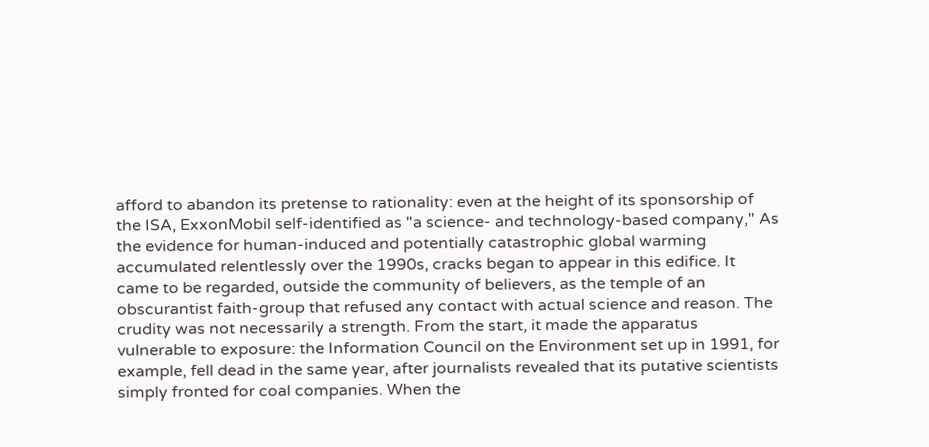afford to abandon its pretense to rationality: even at the height of its sponsorship of the ISA, ExxonMobil self-identified as "a science- and technology-based company," As the evidence for human-induced and potentially catastrophic global warming accumulated relentlessly over the 1990s, cracks began to appear in this edifice. It came to be regarded, outside the community of believers, as the temple of an obscurantist faith-group that refused any contact with actual science and reason. The crudity was not necessarily a strength. From the start, it made the apparatus vulnerable to exposure: the Information Council on the Environment set up in 1991, for example, fell dead in the same year, after journalists revealed that its putative scientists simply fronted for coal companies. When the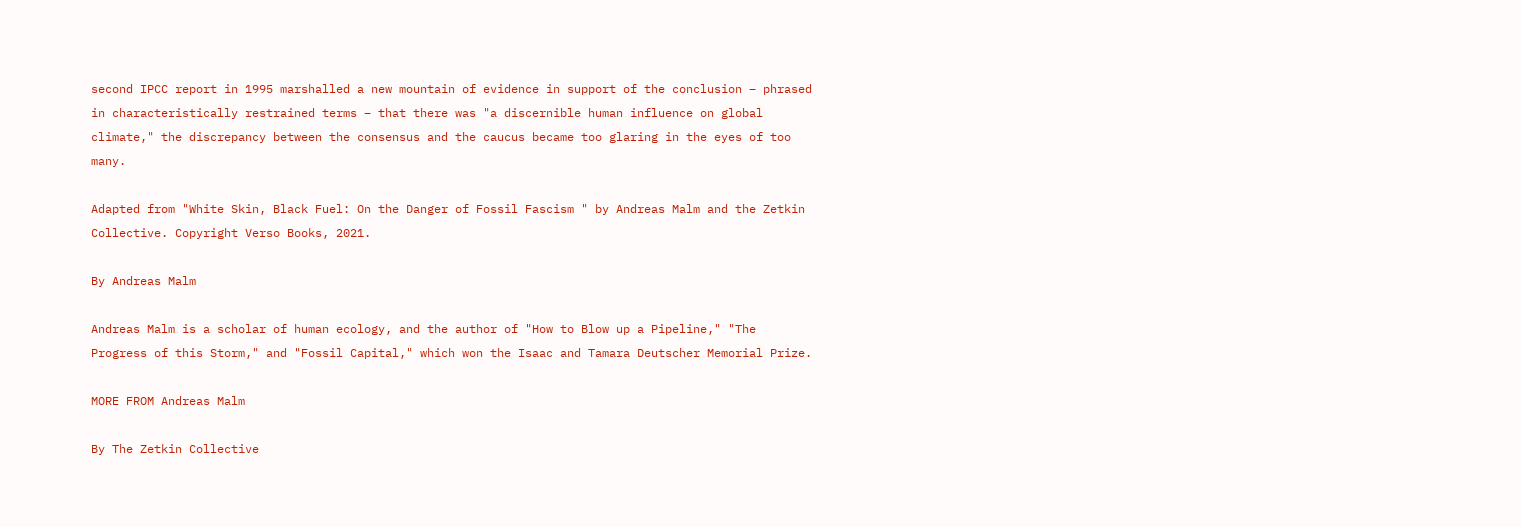second IPCC report in 1995 marshalled a new mountain of evidence in support of the conclusion – phrased in characteristically restrained terms – that there was "a discernible human influence on global climate," the discrepancy between the consensus and the caucus became too glaring in the eyes of too many.

Adapted from "White Skin, Black Fuel: On the Danger of Fossil Fascism " by Andreas Malm and the Zetkin Collective. Copyright Verso Books, 2021.

By Andreas Malm

Andreas Malm is a scholar of human ecology, and the author of "How to Blow up a Pipeline," "The Progress of this Storm," and "Fossil Capital," which won the Isaac and Tamara Deutscher Memorial Prize.

MORE FROM Andreas Malm

By The Zetkin Collective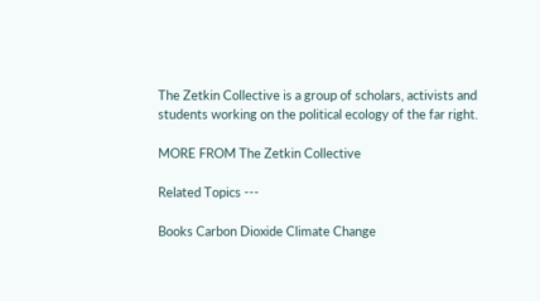The Zetkin Collective is a group of scholars, activists and students working on the political ecology of the far right.

MORE FROM The Zetkin Collective

Related Topics ---

Books Carbon Dioxide Climate Change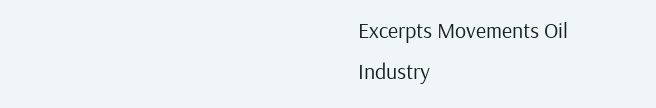Excerpts Movements Oil Industry